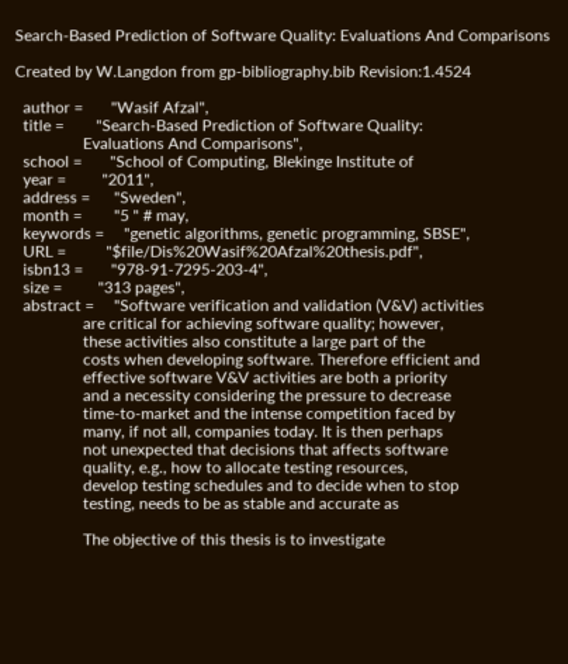Search-Based Prediction of Software Quality: Evaluations And Comparisons

Created by W.Langdon from gp-bibliography.bib Revision:1.4524

  author =       "Wasif Afzal",
  title =        "Search-Based Prediction of Software Quality:
                 Evaluations And Comparisons",
  school =       "School of Computing, Blekinge Institute of
  year =         "2011",
  address =      "Sweden",
  month =        "5 " # may,
  keywords =     "genetic algorithms, genetic programming, SBSE",
  URL =          "$file/Dis%20Wasif%20Afzal%20thesis.pdf",
  isbn13 =       "978-91-7295-203-4",
  size =         "313 pages",
  abstract =     "Software verification and validation (V&V) activities
                 are critical for achieving software quality; however,
                 these activities also constitute a large part of the
                 costs when developing software. Therefore efficient and
                 effective software V&V activities are both a priority
                 and a necessity considering the pressure to decrease
                 time-to-market and the intense competition faced by
                 many, if not all, companies today. It is then perhaps
                 not unexpected that decisions that affects software
                 quality, e.g., how to allocate testing resources,
                 develop testing schedules and to decide when to stop
                 testing, needs to be as stable and accurate as

                 The objective of this thesis is to investigate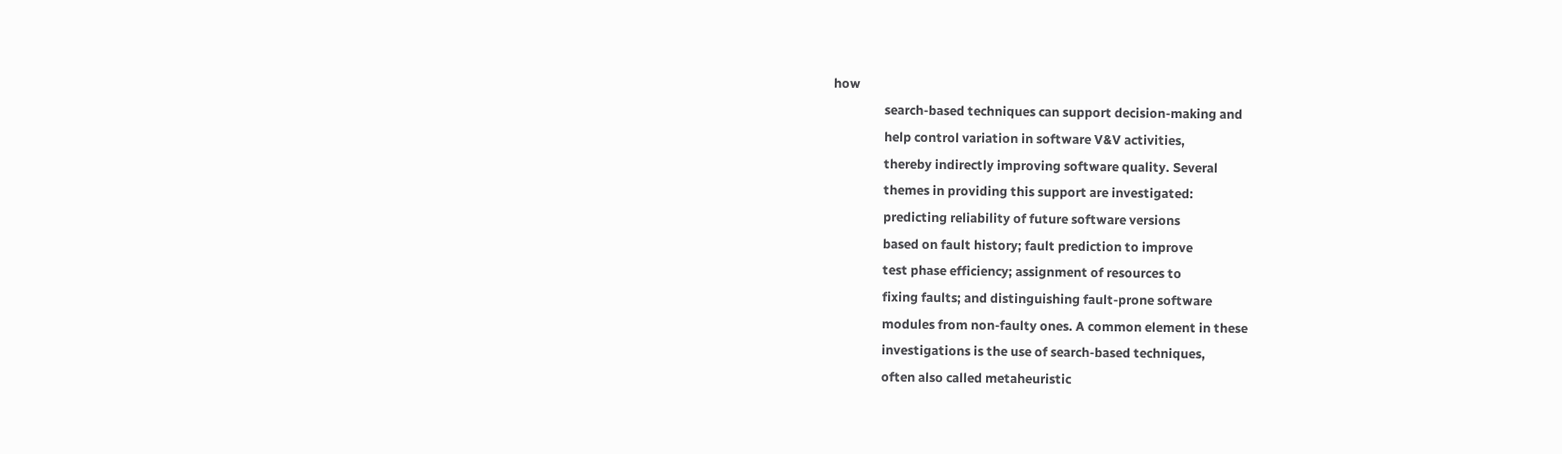how
                 search-based techniques can support decision-making and
                 help control variation in software V&V activities,
                 thereby indirectly improving software quality. Several
                 themes in providing this support are investigated:
                 predicting reliability of future software versions
                 based on fault history; fault prediction to improve
                 test phase efficiency; assignment of resources to
                 fixing faults; and distinguishing fault-prone software
                 modules from non-faulty ones. A common element in these
                 investigations is the use of search-based techniques,
                 often also called metaheuristic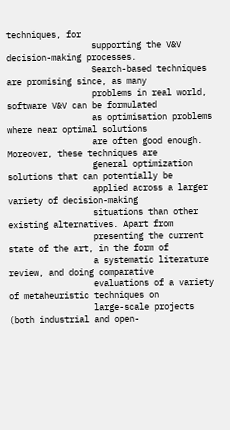techniques, for
                 supporting the V&V decision-making processes.
                 Search-based techniques are promising since, as many
                 problems in real world, software V&V can be formulated
                 as optimisation problems where near optimal solutions
                 are often good enough. Moreover, these techniques are
                 general optimization solutions that can potentially be
                 applied across a larger variety of decision-making
                 situations than other existing alternatives. Apart from
                 presenting the current state of the art, in the form of
                 a systematic literature review, and doing comparative
                 evaluations of a variety of metaheuristic techniques on
                 large-scale projects (both industrial and open-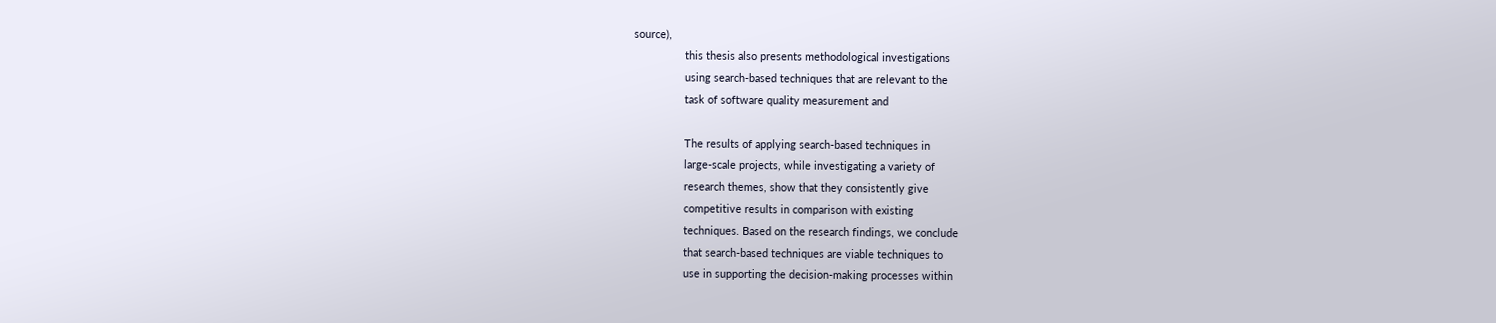source),
                 this thesis also presents methodological investigations
                 using search-based techniques that are relevant to the
                 task of software quality measurement and

                 The results of applying search-based techniques in
                 large-scale projects, while investigating a variety of
                 research themes, show that they consistently give
                 competitive results in comparison with existing
                 techniques. Based on the research findings, we conclude
                 that search-based techniques are viable techniques to
                 use in supporting the decision-making processes within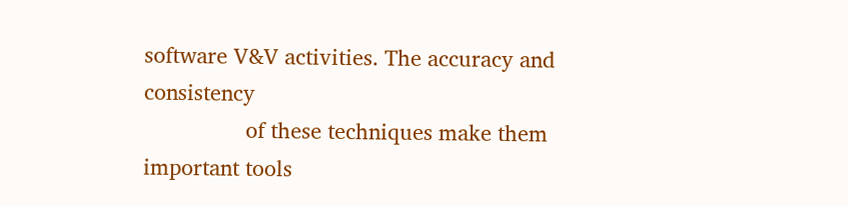software V&V activities. The accuracy and consistency
                 of these techniques make them important tools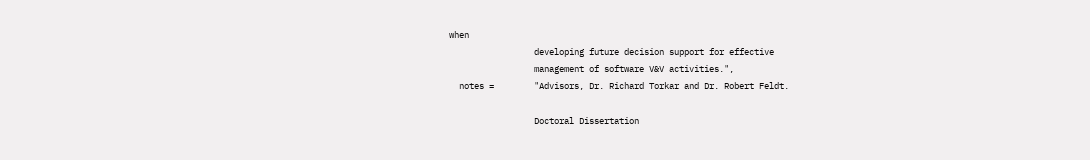when
                 developing future decision support for effective
                 management of software V&V activities.",
  notes =        "Advisors, Dr. Richard Torkar and Dr. Robert Feldt.

                 Doctoral Dissertation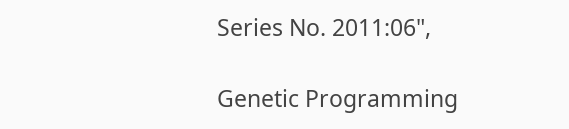Series No. 2011:06",

Genetic Programming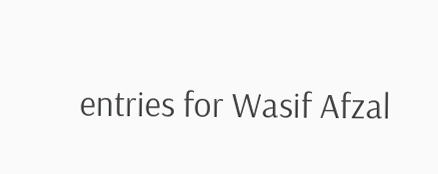entries for Wasif Afzal